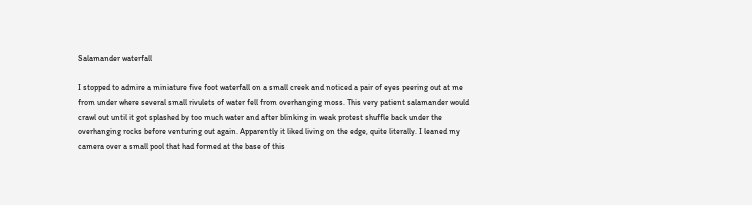Salamander waterfall

I stopped to admire a miniature five foot waterfall on a small creek and noticed a pair of eyes peering out at me from under where several small rivulets of water fell from overhanging moss. This very patient salamander would crawl out until it got splashed by too much water and after blinking in weak protest shuffle back under the overhanging rocks before venturing out again. Apparently it liked living on the edge, quite literally. I leaned my camera over a small pool that had formed at the base of this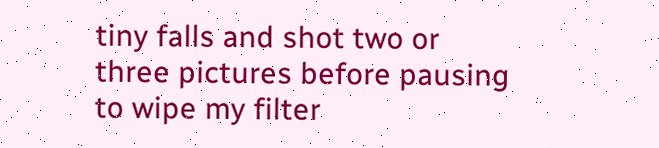tiny falls and shot two or three pictures before pausing to wipe my filter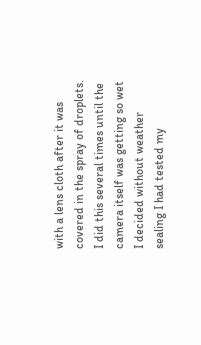with a lens cloth after it was covered in the spray of droplets. I did this several times until the camera itself was getting so wet I decided without weather sealing I had tested my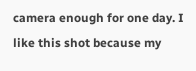camera enough for one day. I like this shot because my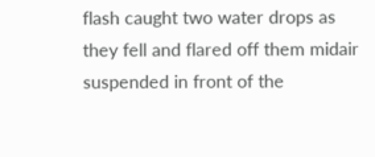flash caught two water drops as they fell and flared off them midair suspended in front of the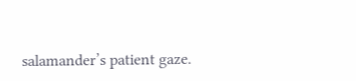salamander’s patient gaze.